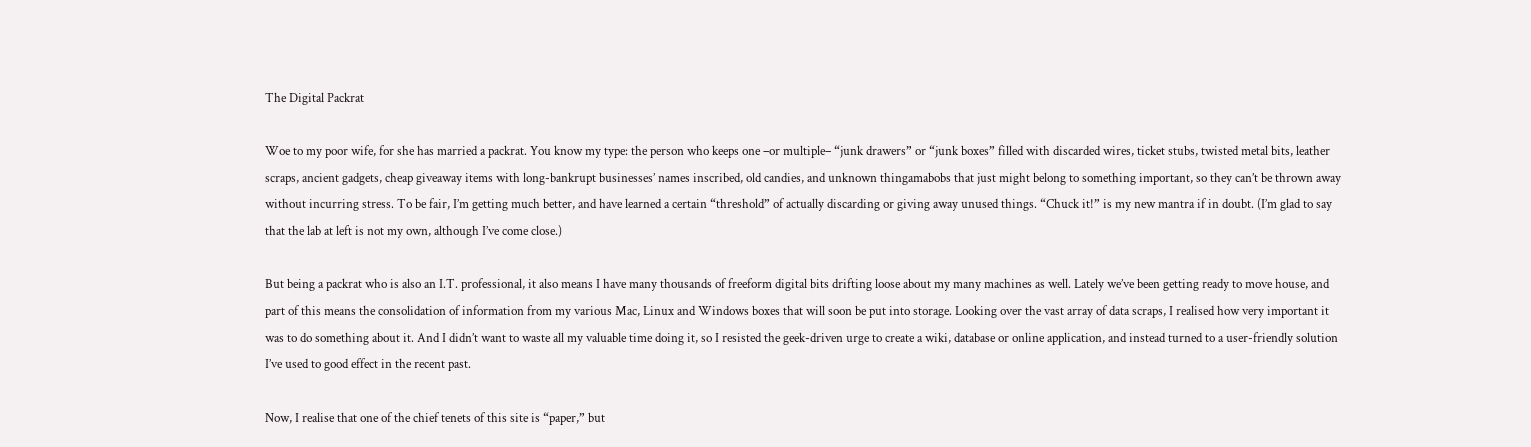The Digital Packrat

Woe to my poor wife, for she has married a packrat. You know my type: the person who keeps one –or multiple– “junk drawers” or “junk boxes” filled with discarded wires, ticket stubs, twisted metal bits, leather scraps, ancient gadgets, cheap giveaway items with long-bankrupt businesses’ names inscribed, old candies, and unknown thingamabobs that just might belong to something important, so they can’t be thrown away without incurring stress. To be fair, I’m getting much better, and have learned a certain “threshold” of actually discarding or giving away unused things. “Chuck it!” is my new mantra if in doubt. (I’m glad to say that the lab at left is not my own, although I’ve come close.)

But being a packrat who is also an I.T. professional, it also means I have many thousands of freeform digital bits drifting loose about my many machines as well. Lately we’ve been getting ready to move house, and part of this means the consolidation of information from my various Mac, Linux and Windows boxes that will soon be put into storage. Looking over the vast array of data scraps, I realised how very important it was to do something about it. And I didn’t want to waste all my valuable time doing it, so I resisted the geek-driven urge to create a wiki, database or online application, and instead turned to a user-friendly solution I’ve used to good effect in the recent past.

Now, I realise that one of the chief tenets of this site is “paper,” but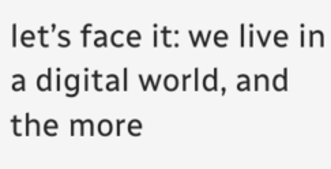let’s face it: we live in a digital world, and the more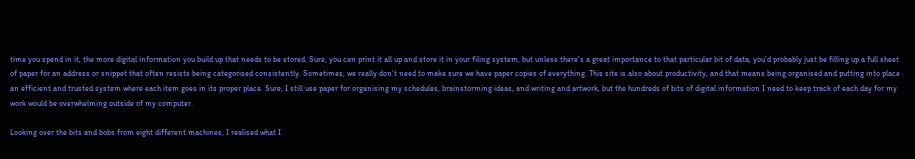time you spend in it, the more digital information you build up that needs to be stored. Sure, you can print it all up and store it in your filing system, but unless there’s a great importance to that particular bit of data, you’d probably just be filling up a full sheet of paper for an address or snippet that often resists being categorised consistently. Sometimes, we really don’t need to make sure we have paper copies of everything. This site is also about productivity, and that means being organised and putting into place an efficient and trusted system where each item goes in its proper place. Sure, I still use paper for organising my schedules, brainstorming ideas, and writing and artwork, but the hundreds of bits of digital information I need to keep track of each day for my work would be overwhelming outside of my computer.

Looking over the bits and bobs from eight different machines, I realised what I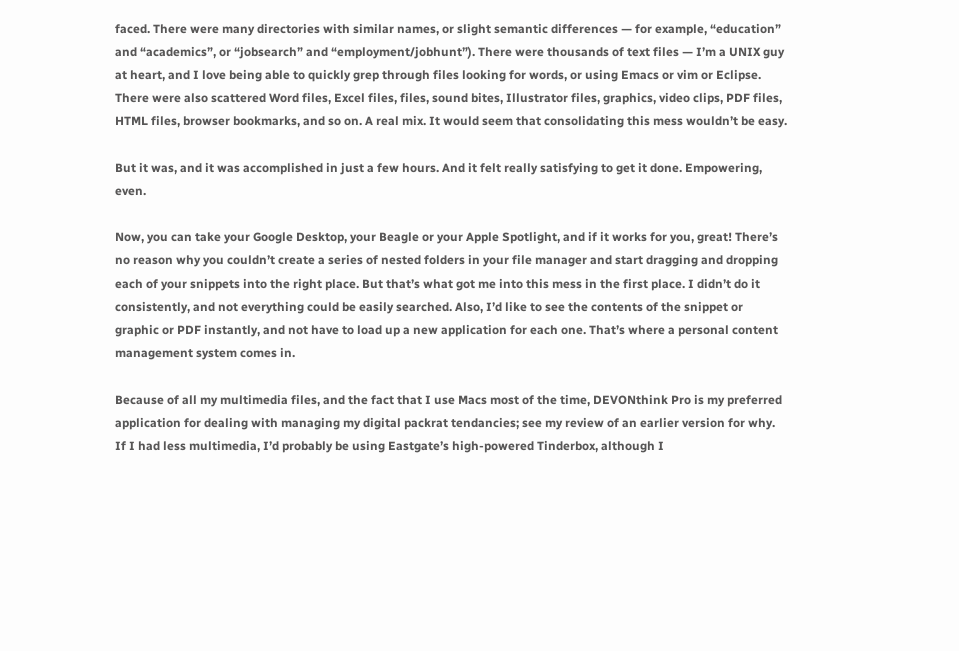faced. There were many directories with similar names, or slight semantic differences — for example, “education” and “academics”, or “jobsearch” and “employment/jobhunt”). There were thousands of text files — I’m a UNIX guy at heart, and I love being able to quickly grep through files looking for words, or using Emacs or vim or Eclipse. There were also scattered Word files, Excel files, files, sound bites, Illustrator files, graphics, video clips, PDF files, HTML files, browser bookmarks, and so on. A real mix. It would seem that consolidating this mess wouldn’t be easy.

But it was, and it was accomplished in just a few hours. And it felt really satisfying to get it done. Empowering, even.

Now, you can take your Google Desktop, your Beagle or your Apple Spotlight, and if it works for you, great! There’s no reason why you couldn’t create a series of nested folders in your file manager and start dragging and dropping each of your snippets into the right place. But that’s what got me into this mess in the first place. I didn’t do it consistently, and not everything could be easily searched. Also, I’d like to see the contents of the snippet or graphic or PDF instantly, and not have to load up a new application for each one. That’s where a personal content management system comes in.

Because of all my multimedia files, and the fact that I use Macs most of the time, DEVONthink Pro is my preferred application for dealing with managing my digital packrat tendancies; see my review of an earlier version for why. If I had less multimedia, I’d probably be using Eastgate’s high-powered Tinderbox, although I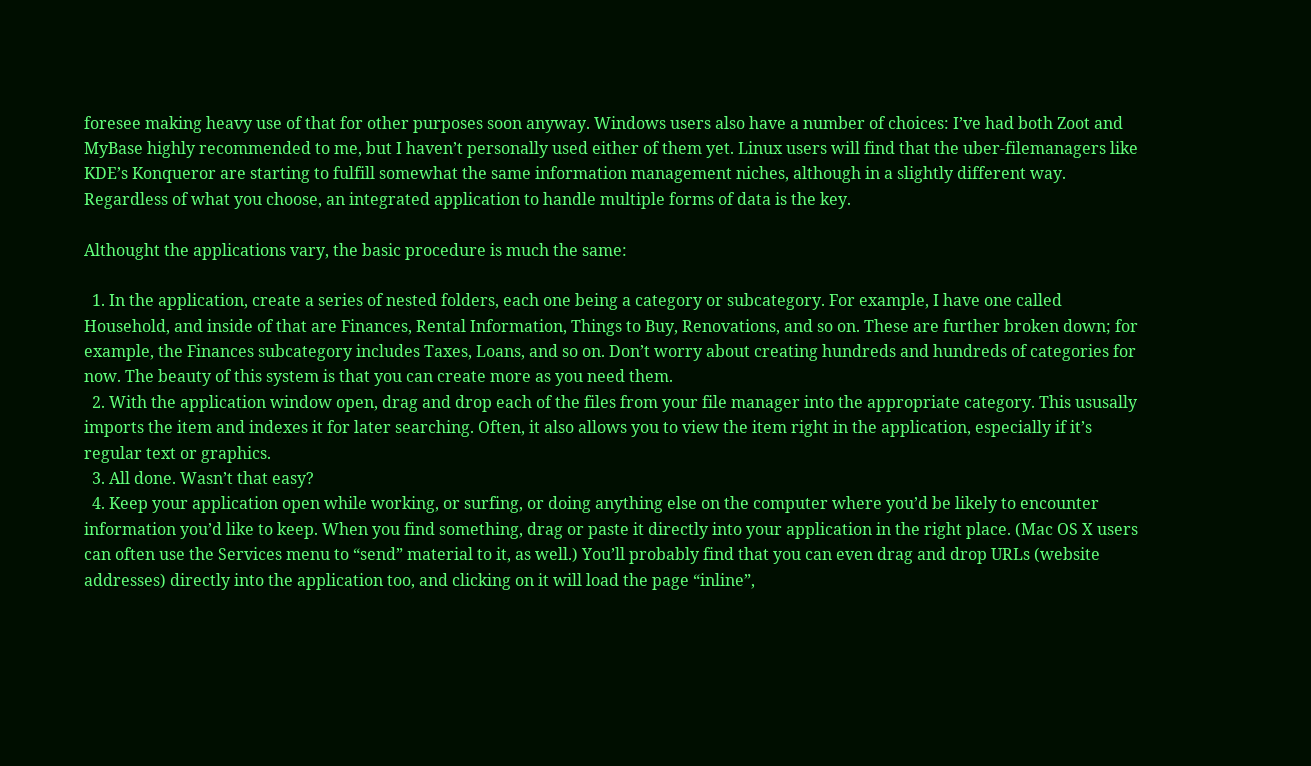foresee making heavy use of that for other purposes soon anyway. Windows users also have a number of choices: I’ve had both Zoot and MyBase highly recommended to me, but I haven’t personally used either of them yet. Linux users will find that the uber-filemanagers like KDE’s Konqueror are starting to fulfill somewhat the same information management niches, although in a slightly different way. Regardless of what you choose, an integrated application to handle multiple forms of data is the key.

Althought the applications vary, the basic procedure is much the same:

  1. In the application, create a series of nested folders, each one being a category or subcategory. For example, I have one called Household, and inside of that are Finances, Rental Information, Things to Buy, Renovations, and so on. These are further broken down; for example, the Finances subcategory includes Taxes, Loans, and so on. Don’t worry about creating hundreds and hundreds of categories for now. The beauty of this system is that you can create more as you need them.
  2. With the application window open, drag and drop each of the files from your file manager into the appropriate category. This ususally imports the item and indexes it for later searching. Often, it also allows you to view the item right in the application, especially if it’s regular text or graphics.
  3. All done. Wasn’t that easy?
  4. Keep your application open while working, or surfing, or doing anything else on the computer where you’d be likely to encounter information you’d like to keep. When you find something, drag or paste it directly into your application in the right place. (Mac OS X users can often use the Services menu to “send” material to it, as well.) You’ll probably find that you can even drag and drop URLs (website addresses) directly into the application too, and clicking on it will load the page “inline”,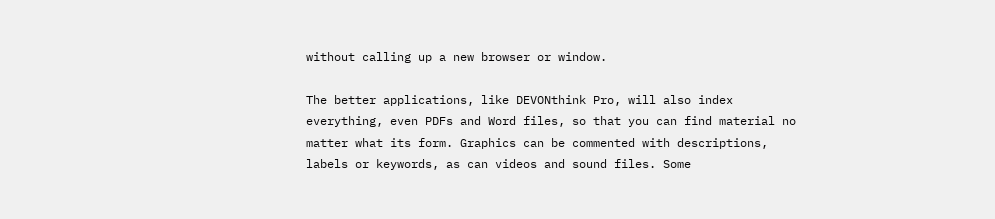without calling up a new browser or window.

The better applications, like DEVONthink Pro, will also index everything, even PDFs and Word files, so that you can find material no matter what its form. Graphics can be commented with descriptions, labels or keywords, as can videos and sound files. Some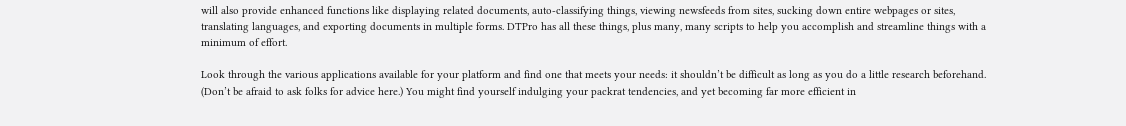will also provide enhanced functions like displaying related documents, auto-classifying things, viewing newsfeeds from sites, sucking down entire webpages or sites, translating languages, and exporting documents in multiple forms. DTPro has all these things, plus many, many scripts to help you accomplish and streamline things with a minimum of effort.

Look through the various applications available for your platform and find one that meets your needs: it shouldn’t be difficult as long as you do a little research beforehand. (Don’t be afraid to ask folks for advice here.) You might find yourself indulging your packrat tendencies, and yet becoming far more efficient in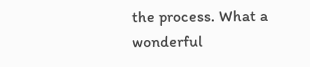the process. What a wonderful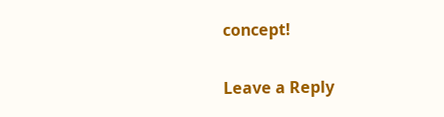concept!

Leave a Reply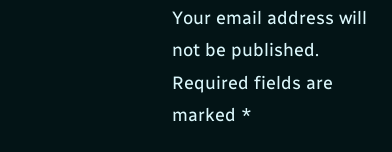Your email address will not be published. Required fields are marked *